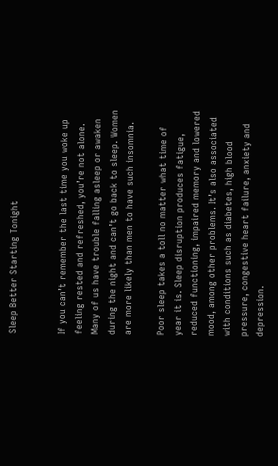Sleep Better Starting Tonight


If you can’t remember the last time you woke up feeling rested and refreshed, you’re not alone. Many of us have trouble falling asleep or awaken during the night and can’t go back to sleep. Women are more likely than men to have such insomnia.

Poor sleep takes a toll no matter what time of year it is. Sleep disruption produces fatigue, reduced functioning, impaired memory and lowered mood, among other problems. It’s also associated with conditions such as diabetes, high blood pressure, congestive heart failure, anxiety and depression.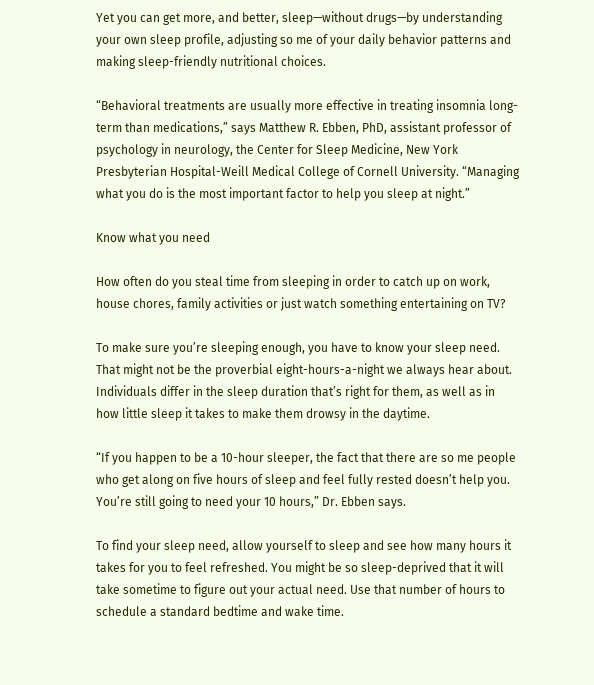Yet you can get more, and better, sleep—without drugs—by understanding your own sleep profile, adjusting so me of your daily behavior patterns and making sleep-friendly nutritional choices.

“Behavioral treatments are usually more effective in treating insomnia long-term than medications,” says Matthew R. Ebben, PhD, assistant professor of psychology in neurology, the Center for Sleep Medicine, New York Presbyterian Hospital-Weill Medical College of Cornell University. “Managing what you do is the most important factor to help you sleep at night.”

Know what you need

How often do you steal time from sleeping in order to catch up on work, house chores, family activities or just watch something entertaining on TV?

To make sure you’re sleeping enough, you have to know your sleep need. That might not be the proverbial eight-hours-a-night we always hear about. Individuals differ in the sleep duration that’s right for them, as well as in how little sleep it takes to make them drowsy in the daytime.

“If you happen to be a 10-hour sleeper, the fact that there are so me people who get along on five hours of sleep and feel fully rested doesn’t help you. You’re still going to need your 10 hours,” Dr. Ebben says.

To find your sleep need, allow yourself to sleep and see how many hours it takes for you to feel refreshed. You might be so sleep-deprived that it will take sometime to figure out your actual need. Use that number of hours to schedule a standard bedtime and wake time.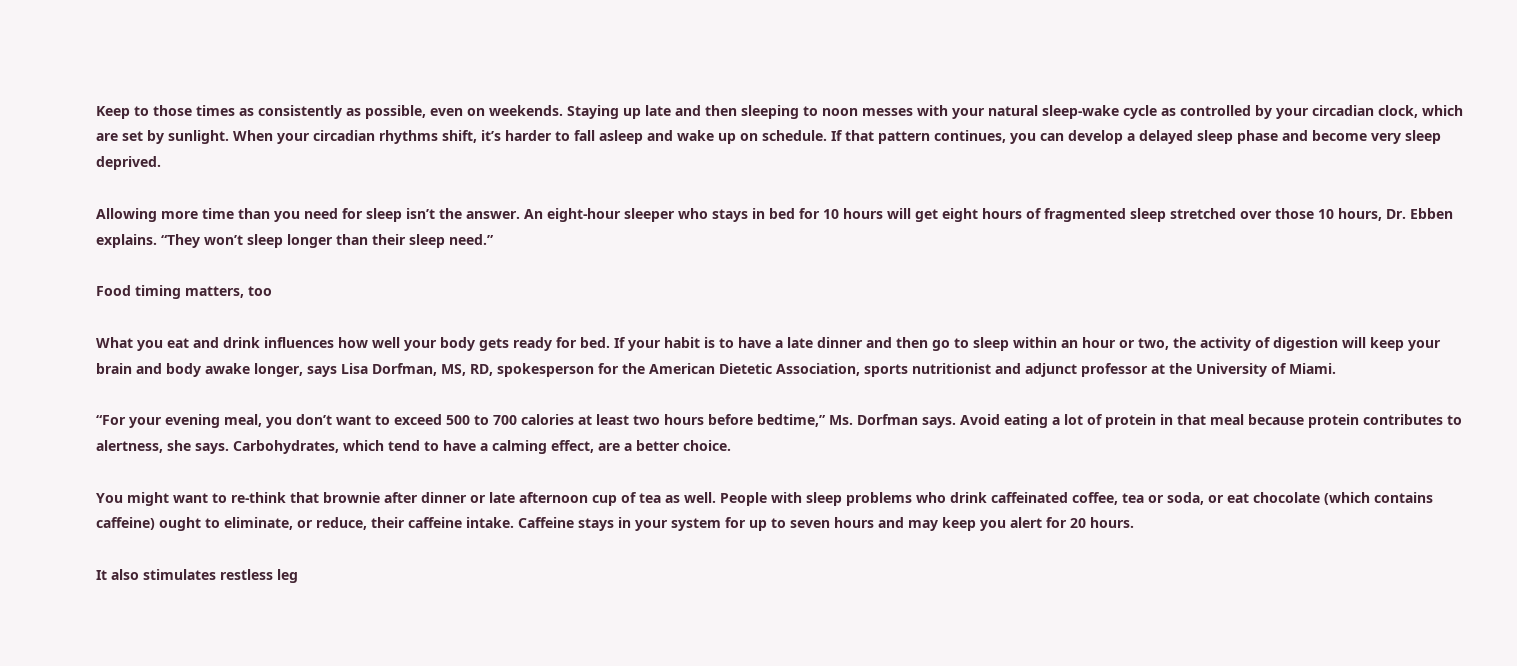Keep to those times as consistently as possible, even on weekends. Staying up late and then sleeping to noon messes with your natural sleep-wake cycle as controlled by your circadian clock, which are set by sunlight. When your circadian rhythms shift, it’s harder to fall asleep and wake up on schedule. If that pattern continues, you can develop a delayed sleep phase and become very sleep deprived.

Allowing more time than you need for sleep isn’t the answer. An eight-hour sleeper who stays in bed for 10 hours will get eight hours of fragmented sleep stretched over those 10 hours, Dr. Ebben explains. “They won’t sleep longer than their sleep need.”

Food timing matters, too

What you eat and drink influences how well your body gets ready for bed. If your habit is to have a late dinner and then go to sleep within an hour or two, the activity of digestion will keep your brain and body awake longer, says Lisa Dorfman, MS, RD, spokesperson for the American Dietetic Association, sports nutritionist and adjunct professor at the University of Miami.

“For your evening meal, you don’t want to exceed 500 to 700 calories at least two hours before bedtime,” Ms. Dorfman says. Avoid eating a lot of protein in that meal because protein contributes to alertness, she says. Carbohydrates, which tend to have a calming effect, are a better choice.

You might want to re-think that brownie after dinner or late afternoon cup of tea as well. People with sleep problems who drink caffeinated coffee, tea or soda, or eat chocolate (which contains caffeine) ought to eliminate, or reduce, their caffeine intake. Caffeine stays in your system for up to seven hours and may keep you alert for 20 hours.

It also stimulates restless leg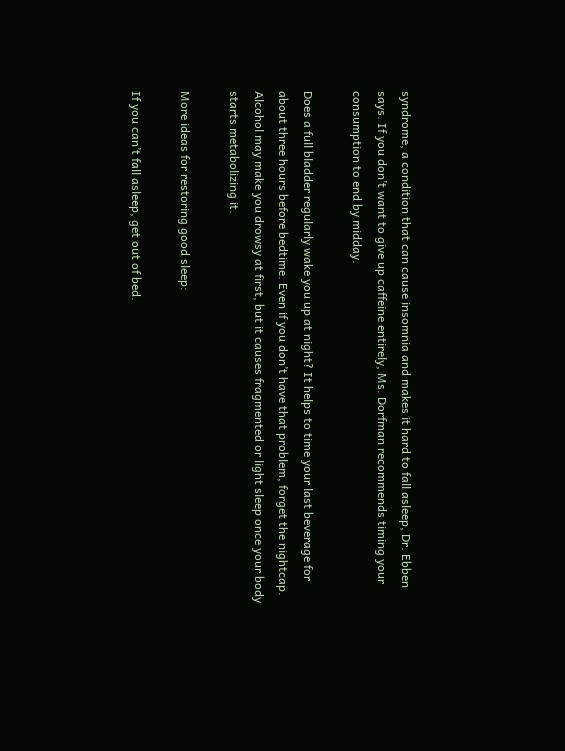syndrome, a condition that can cause insomnia and makes it hard to fall asleep, Dr. Ebben says. If you don’t want to give up caffeine entirely, Ms. Dorfman recommends timing your consumption to end by midday.

Does a full bladder regularly wake you up at night? It helps to time your last beverage for about three hours before bedtime. Even if you don’t have that problem, forget the nightcap. Alcohol may make you drowsy at first, but it causes fragmented or light sleep once your body starts metabolizing it.

More ideas for restoring good sleep:

If you can’t fall asleep, get out of bed.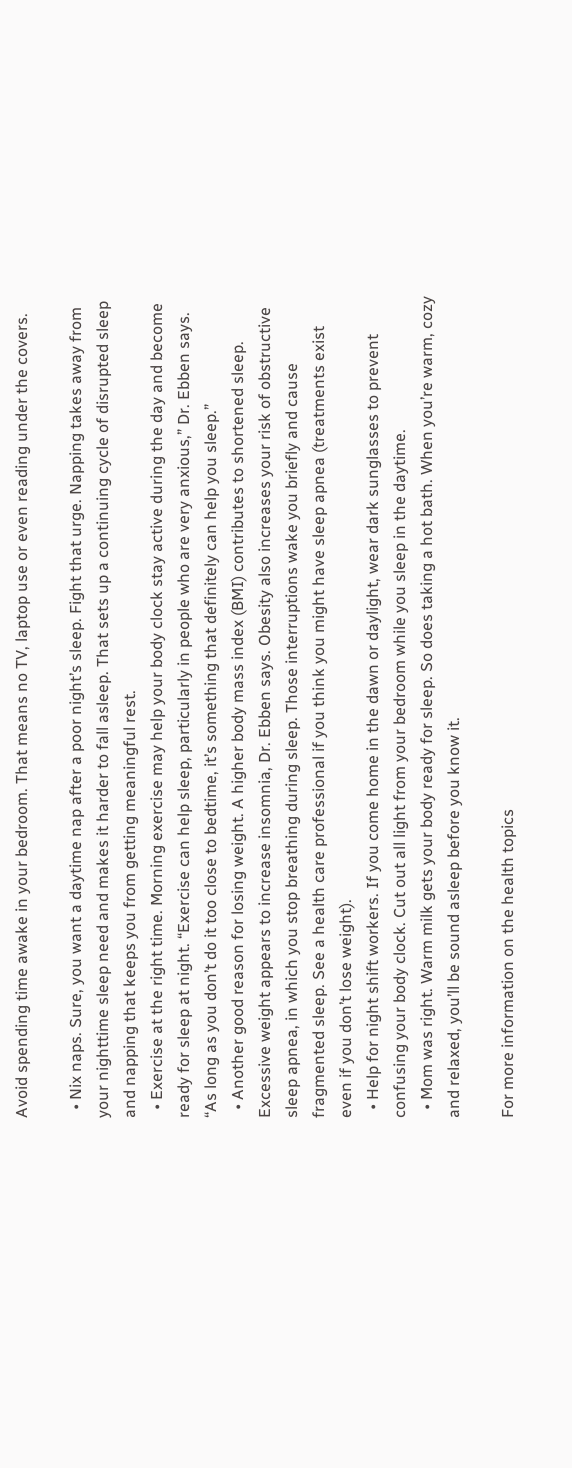Avoid spending time awake in your bedroom. That means no TV, laptop use or even reading under the covers.

  • Nix naps. Sure, you want a daytime nap after a poor night’s sleep. Fight that urge. Napping takes away from your nighttime sleep need and makes it harder to fall asleep. That sets up a continuing cycle of disrupted sleep and napping that keeps you from getting meaningful rest.
  • Exercise at the right time. Morning exercise may help your body clock stay active during the day and become ready for sleep at night. “Exercise can help sleep, particularly in people who are very anxious,” Dr. Ebben says. “As long as you don’t do it too close to bedtime, it’s something that definitely can help you sleep.”
  • Another good reason for losing weight. A higher body mass index (BMI) contributes to shortened sleep. Excessive weight appears to increase insomnia, Dr. Ebben says. Obesity also increases your risk of obstructive sleep apnea, in which you stop breathing during sleep. Those interruptions wake you briefly and cause fragmented sleep. See a health care professional if you think you might have sleep apnea (treatments exist even if you don’t lose weight).
  • Help for night shift workers. If you come home in the dawn or daylight, wear dark sunglasses to prevent confusing your body clock. Cut out all light from your bedroom while you sleep in the daytime.
  • Mom was right. Warm milk gets your body ready for sleep. So does taking a hot bath. When you’re warm, cozy and relaxed, you’ll be sound asleep before you know it.

For more information on the health topics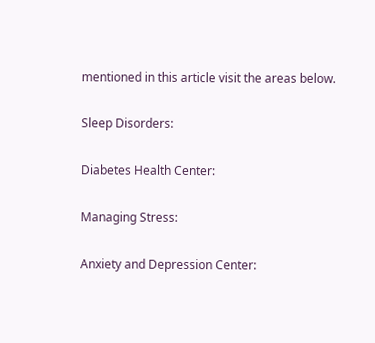mentioned in this article visit the areas below.

Sleep Disorders:

Diabetes Health Center:

Managing Stress:

Anxiety and Depression Center: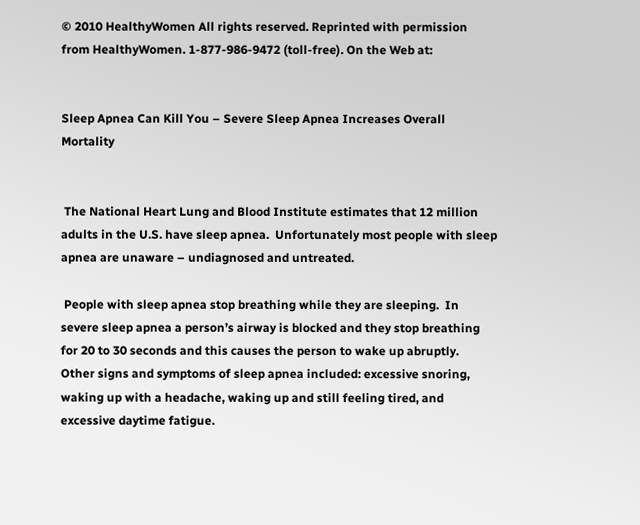© 2010 HealthyWomen All rights reserved. Reprinted with permission from HealthyWomen. 1-877-986-9472 (toll-free). On the Web at:


Sleep Apnea Can Kill You – Severe Sleep Apnea Increases Overall Mortality


 The National Heart Lung and Blood Institute estimates that 12 million adults in the U.S. have sleep apnea.  Unfortunately most people with sleep apnea are unaware – undiagnosed and untreated.

 People with sleep apnea stop breathing while they are sleeping.  In severe sleep apnea a person’s airway is blocked and they stop breathing for 20 to 30 seconds and this causes the person to wake up abruptly.  Other signs and symptoms of sleep apnea included: excessive snoring, waking up with a headache, waking up and still feeling tired, and excessive daytime fatigue.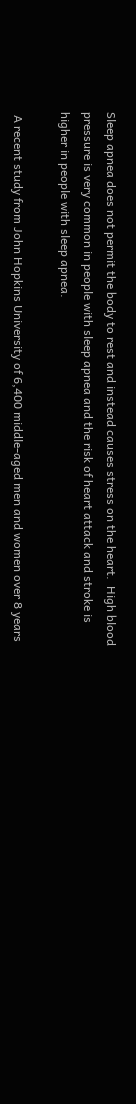Sleep apnea does not permit the body to rest and instead causes stress on the heart.  High blood pressure is very common in people with sleep apnea and the risk of heart attack and stroke is higher in people with sleep apnea.

 A recent study from John Hopkins University of 6,400 middle-aged men and women over 8 years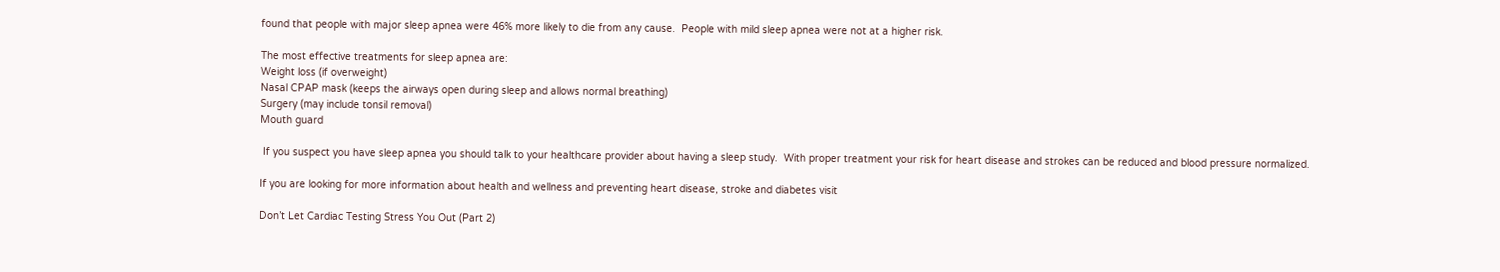found that people with major sleep apnea were 46% more likely to die from any cause.  People with mild sleep apnea were not at a higher risk.

The most effective treatments for sleep apnea are:
Weight loss (if overweight)
Nasal CPAP mask (keeps the airways open during sleep and allows normal breathing)
Surgery (may include tonsil removal)
Mouth guard

 If you suspect you have sleep apnea you should talk to your healthcare provider about having a sleep study.  With proper treatment your risk for heart disease and strokes can be reduced and blood pressure normalized.

If you are looking for more information about health and wellness and preventing heart disease, stroke and diabetes visit

Don’t Let Cardiac Testing Stress You Out (Part 2)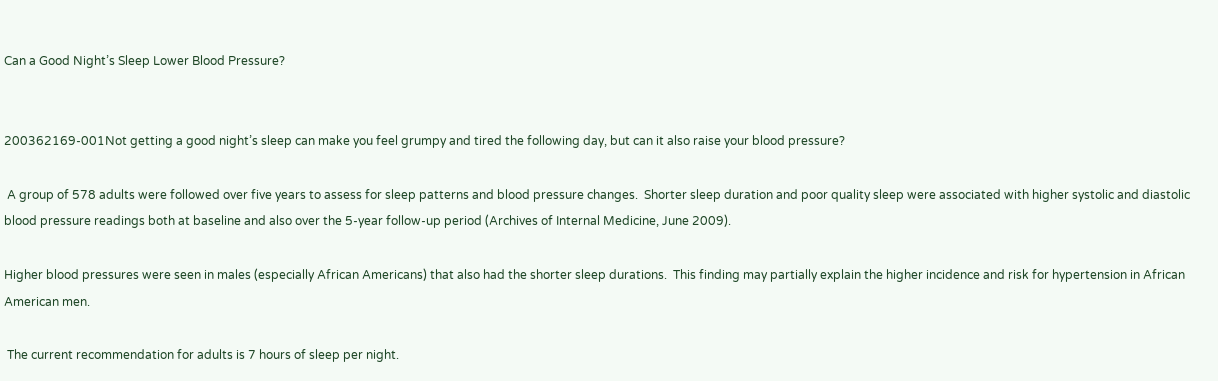Can a Good Night’s Sleep Lower Blood Pressure?


200362169-001Not getting a good night’s sleep can make you feel grumpy and tired the following day, but can it also raise your blood pressure?

 A group of 578 adults were followed over five years to assess for sleep patterns and blood pressure changes.  Shorter sleep duration and poor quality sleep were associated with higher systolic and diastolic blood pressure readings both at baseline and also over the 5-year follow-up period (Archives of Internal Medicine, June 2009).

Higher blood pressures were seen in males (especially African Americans) that also had the shorter sleep durations.  This finding may partially explain the higher incidence and risk for hypertension in African American men.

 The current recommendation for adults is 7 hours of sleep per night.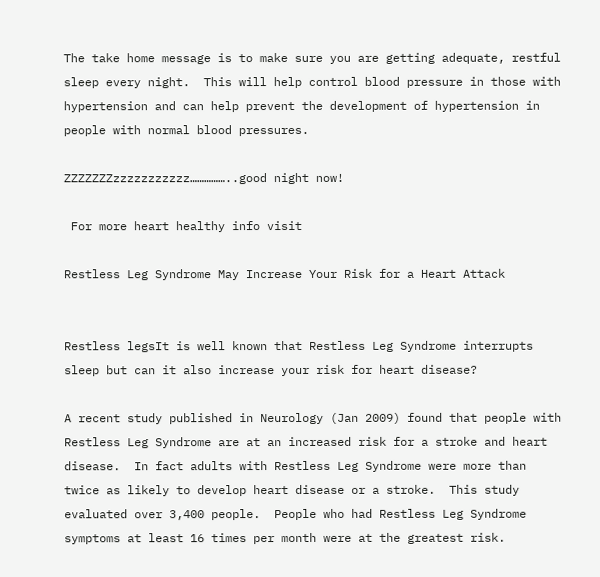The take home message is to make sure you are getting adequate, restful sleep every night.  This will help control blood pressure in those with hypertension and can help prevent the development of hypertension in people with normal blood pressures.

ZZZZZZZzzzzzzzzzzz……………..good night now!

 For more heart healthy info visit

Restless Leg Syndrome May Increase Your Risk for a Heart Attack


Restless legsIt is well known that Restless Leg Syndrome interrupts sleep but can it also increase your risk for heart disease?

A recent study published in Neurology (Jan 2009) found that people with Restless Leg Syndrome are at an increased risk for a stroke and heart disease.  In fact adults with Restless Leg Syndrome were more than twice as likely to develop heart disease or a stroke.  This study evaluated over 3,400 people.  People who had Restless Leg Syndrome symptoms at least 16 times per month were at the greatest risk.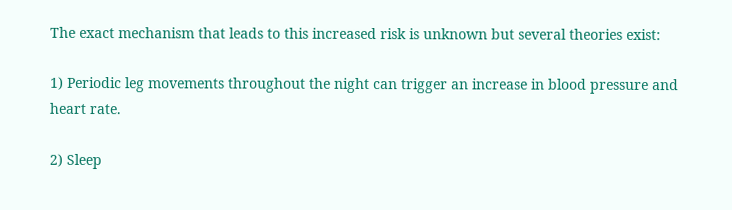The exact mechanism that leads to this increased risk is unknown but several theories exist:

1) Periodic leg movements throughout the night can trigger an increase in blood pressure and heart rate.

2) Sleep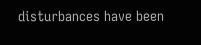disturbances have been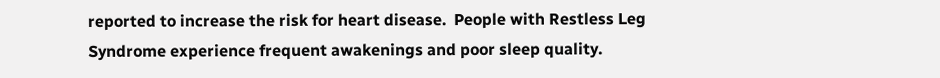reported to increase the risk for heart disease.  People with Restless Leg Syndrome experience frequent awakenings and poor sleep quality.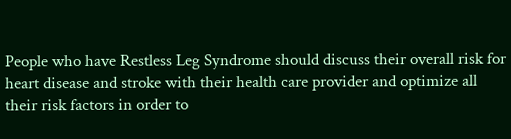People who have Restless Leg Syndrome should discuss their overall risk for heart disease and stroke with their health care provider and optimize all their risk factors in order to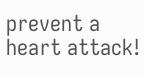prevent a heart attack!